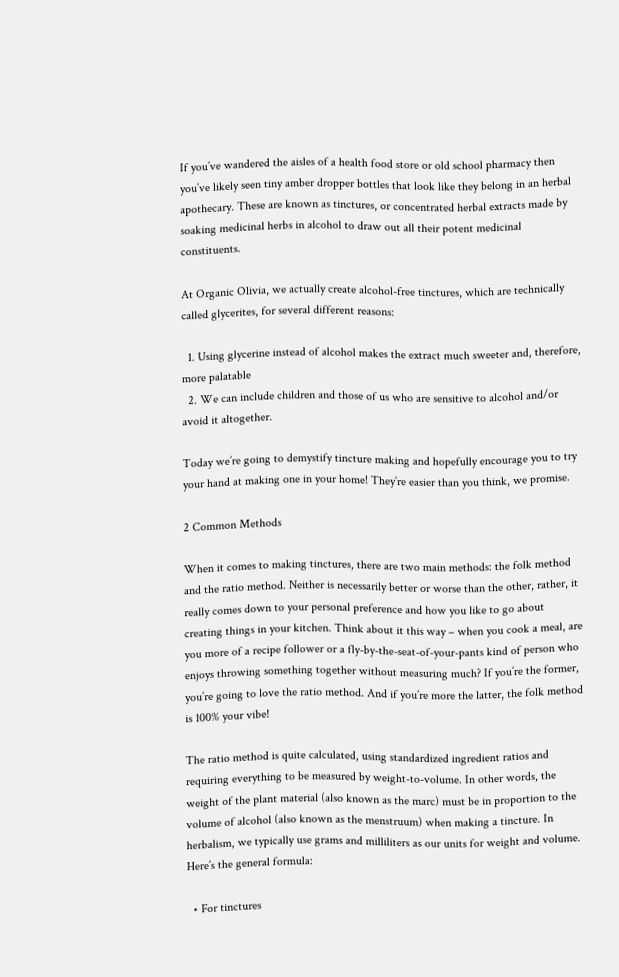If you’ve wandered the aisles of a health food store or old school pharmacy then you’ve likely seen tiny amber dropper bottles that look like they belong in an herbal apothecary. These are known as tinctures, or concentrated herbal extracts made by soaking medicinal herbs in alcohol to draw out all their potent medicinal constituents.

At Organic Olivia, we actually create alcohol-free tinctures, which are technically called glycerites, for several different reasons:

  1. Using glycerine instead of alcohol makes the extract much sweeter and, therefore, more palatable
  2. We can include children and those of us who are sensitive to alcohol and/or avoid it altogether.

Today we’re going to demystify tincture making and hopefully encourage you to try your hand at making one in your home! They’re easier than you think, we promise.

2 Common Methods

When it comes to making tinctures, there are two main methods: the folk method and the ratio method. Neither is necessarily better or worse than the other, rather, it really comes down to your personal preference and how you like to go about creating things in your kitchen. Think about it this way – when you cook a meal, are you more of a recipe follower or a fly-by-the-seat-of-your-pants kind of person who enjoys throwing something together without measuring much? If you’re the former, you’re going to love the ratio method. And if you’re more the latter, the folk method is 100% your vibe!

The ratio method is quite calculated, using standardized ingredient ratios and requiring everything to be measured by weight-to-volume. In other words, the weight of the plant material (also known as the marc) must be in proportion to the volume of alcohol (also known as the menstruum) when making a tincture. In herbalism, we typically use grams and milliliters as our units for weight and volume. Here’s the general formula:

  • For tinctures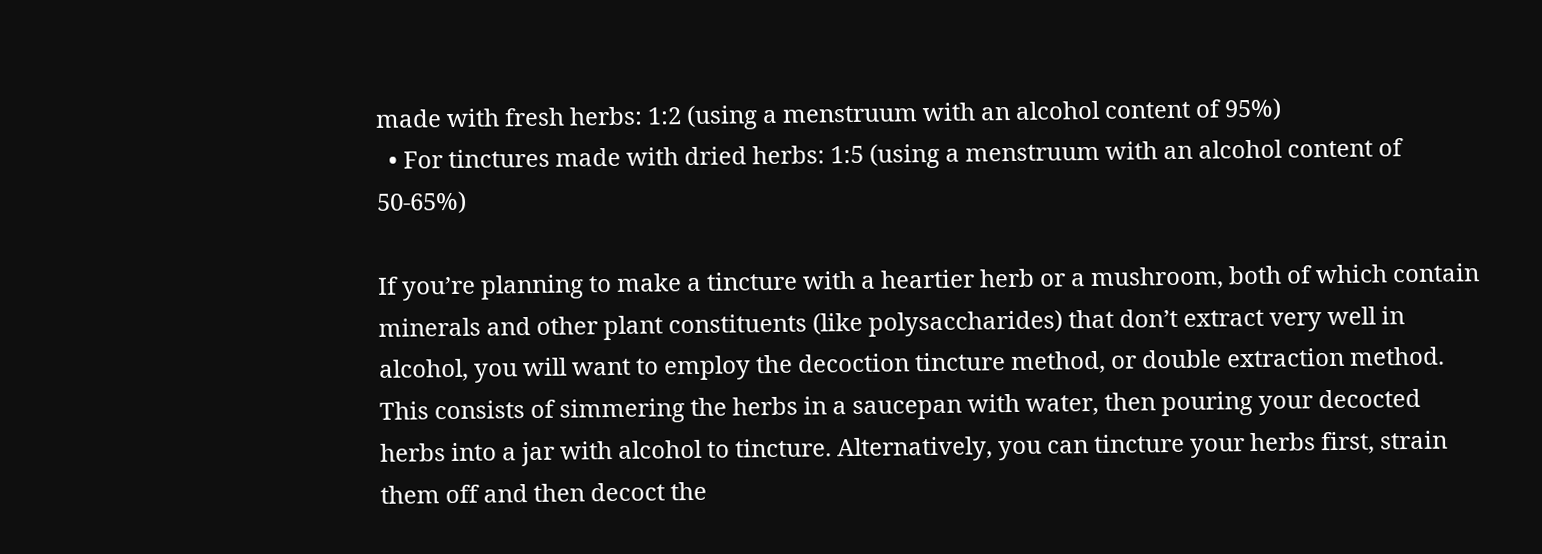made with fresh herbs: 1:2 (using a menstruum with an alcohol content of 95%)
  • For tinctures made with dried herbs: 1:5 (using a menstruum with an alcohol content of 50-65%)

If you’re planning to make a tincture with a heartier herb or a mushroom, both of which contain minerals and other plant constituents (like polysaccharides) that don’t extract very well in alcohol, you will want to employ the decoction tincture method, or double extraction method. This consists of simmering the herbs in a saucepan with water, then pouring your decocted herbs into a jar with alcohol to tincture. Alternatively, you can tincture your herbs first, strain them off and then decoct the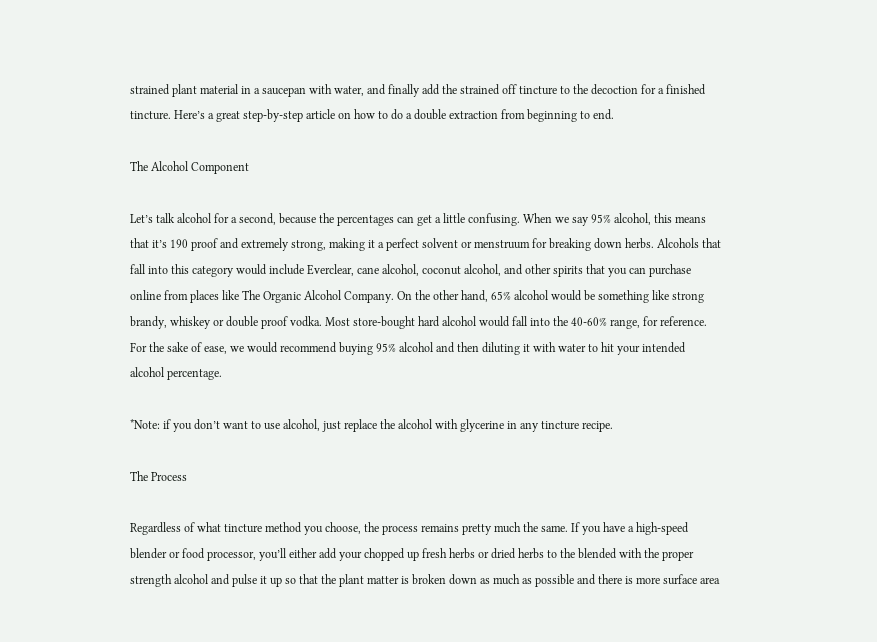strained plant material in a saucepan with water, and finally add the strained off tincture to the decoction for a finished tincture. Here’s a great step-by-step article on how to do a double extraction from beginning to end.

The Alcohol Component

Let’s talk alcohol for a second, because the percentages can get a little confusing. When we say 95% alcohol, this means that it’s 190 proof and extremely strong, making it a perfect solvent or menstruum for breaking down herbs. Alcohols that fall into this category would include Everclear, cane alcohol, coconut alcohol, and other spirits that you can purchase online from places like The Organic Alcohol Company. On the other hand, 65% alcohol would be something like strong brandy, whiskey or double proof vodka. Most store-bought hard alcohol would fall into the 40-60% range, for reference. For the sake of ease, we would recommend buying 95% alcohol and then diluting it with water to hit your intended alcohol percentage.

*Note: if you don’t want to use alcohol, just replace the alcohol with glycerine in any tincture recipe.

The Process

Regardless of what tincture method you choose, the process remains pretty much the same. If you have a high-speed blender or food processor, you’ll either add your chopped up fresh herbs or dried herbs to the blended with the proper strength alcohol and pulse it up so that the plant matter is broken down as much as possible and there is more surface area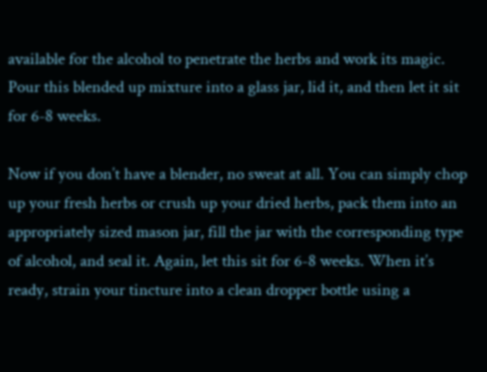available for the alcohol to penetrate the herbs and work its magic. Pour this blended up mixture into a glass jar, lid it, and then let it sit for 6-8 weeks.

Now if you don’t have a blender, no sweat at all. You can simply chop up your fresh herbs or crush up your dried herbs, pack them into an appropriately sized mason jar, fill the jar with the corresponding type of alcohol, and seal it. Again, let this sit for 6-8 weeks. When it’s ready, strain your tincture into a clean dropper bottle using a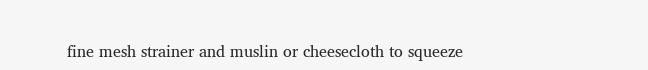fine mesh strainer and muslin or cheesecloth to squeeze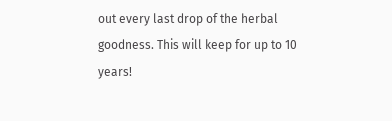out every last drop of the herbal goodness. This will keep for up to 10 years!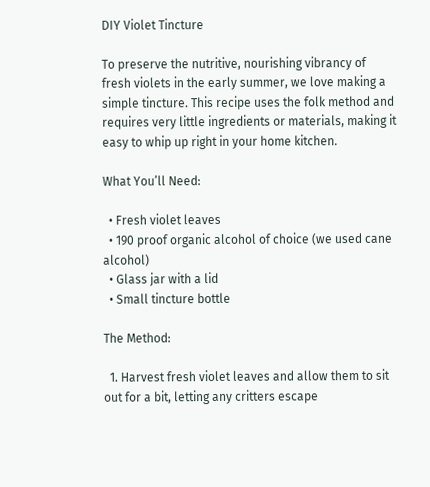DIY Violet Tincture

To preserve the nutritive, nourishing vibrancy of fresh violets in the early summer, we love making a simple tincture. This recipe uses the folk method and requires very little ingredients or materials, making it easy to whip up right in your home kitchen.

What You’ll Need:

  • Fresh violet leaves
  • 190 proof organic alcohol of choice (we used cane alcohol)
  • Glass jar with a lid
  • Small tincture bottle

The Method:

  1. Harvest fresh violet leaves and allow them to sit out for a bit, letting any critters escape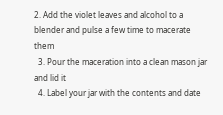2. Add the violet leaves and alcohol to a blender and pulse a few time to macerate them
  3. Pour the maceration into a clean mason jar and lid it
  4. Label your jar with the contents and date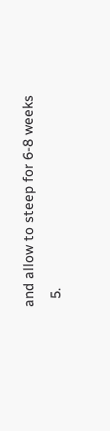and allow to steep for 6-8 weeks
  5.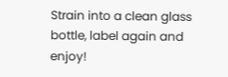Strain into a clean glass bottle, label again and enjoy!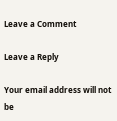Leave a Comment

Leave a Reply

Your email address will not be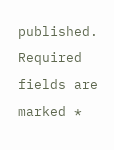published. Required fields are marked *